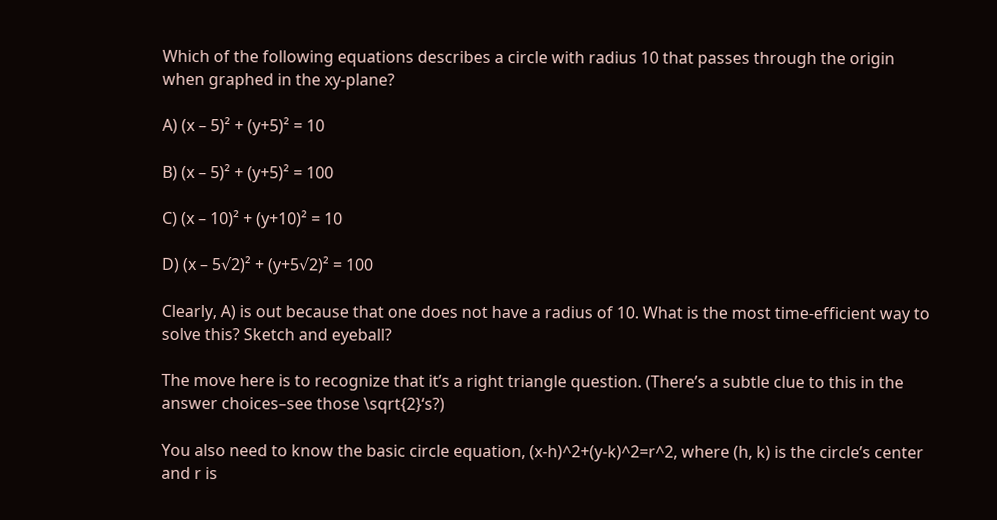Which of the following equations describes a circle with radius 10 that passes through the origin when graphed in the xy-plane?

A) (x – 5)² + (y+5)² = 10

B) (x – 5)² + (y+5)² = 100

C) (x – 10)² + (y+10)² = 10

D) (x – 5√2)² + (y+5√2)² = 100

Clearly, A) is out because that one does not have a radius of 10. What is the most time-efficient way to solve this? Sketch and eyeball?

The move here is to recognize that it’s a right triangle question. (There’s a subtle clue to this in the answer choices–see those \sqrt{2}‘s?)

You also need to know the basic circle equation, (x-h)^2+(y-k)^2=r^2, where (h, k) is the circle’s center and r is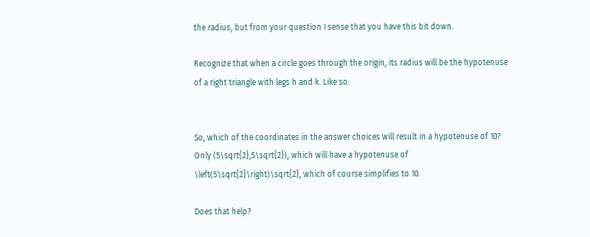the radius, but from your question I sense that you have this bit down.

Recognize that when a circle goes through the origin, its radius will be the hypotenuse of a right triangle with legs h and k. Like so:


So, which of the coordinates in the answer choices will result in a hypotenuse of 10? Only (5\sqrt{2},5\sqrt{2}), which will have a hypotenuse of \left(5\sqrt{2}\right)\sqrt{2}, which of course simplifies to 10.

Does that help?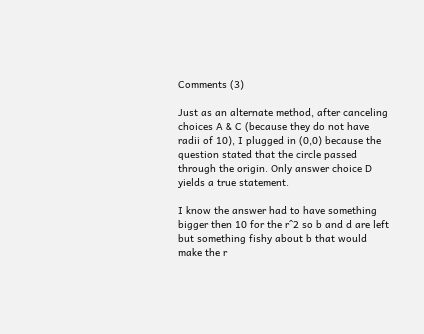Comments (3)

Just as an alternate method, after canceling choices A & C (because they do not have radii of 10), I plugged in (0,0) because the question stated that the circle passed through the origin. Only answer choice D yields a true statement.

I know the answer had to have something bigger then 10 for the r^2 so b and d are left but something fishy about b that would make the r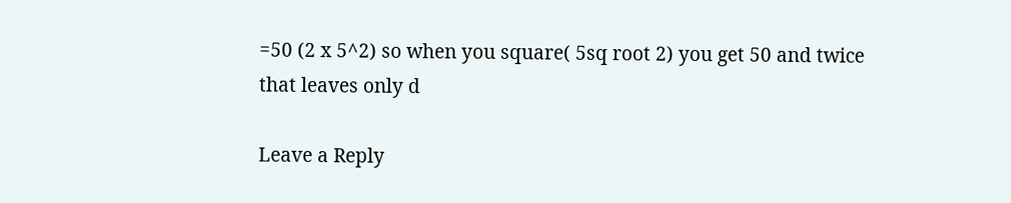=50 (2 x 5^2) so when you square( 5sq root 2) you get 50 and twice that leaves only d

Leave a Reply